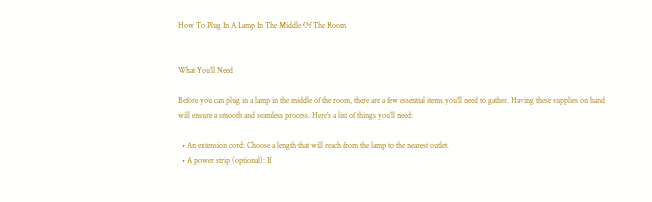How To Plug In A Lamp In The Middle Of The Room


What You’ll Need

Before you can plug in a lamp in the middle of the room, there are a few essential items you’ll need to gather. Having these supplies on hand will ensure a smooth and seamless process. Here’s a list of things you’ll need:

  • An extension cord: Choose a length that will reach from the lamp to the nearest outlet.
  • A power strip (optional): If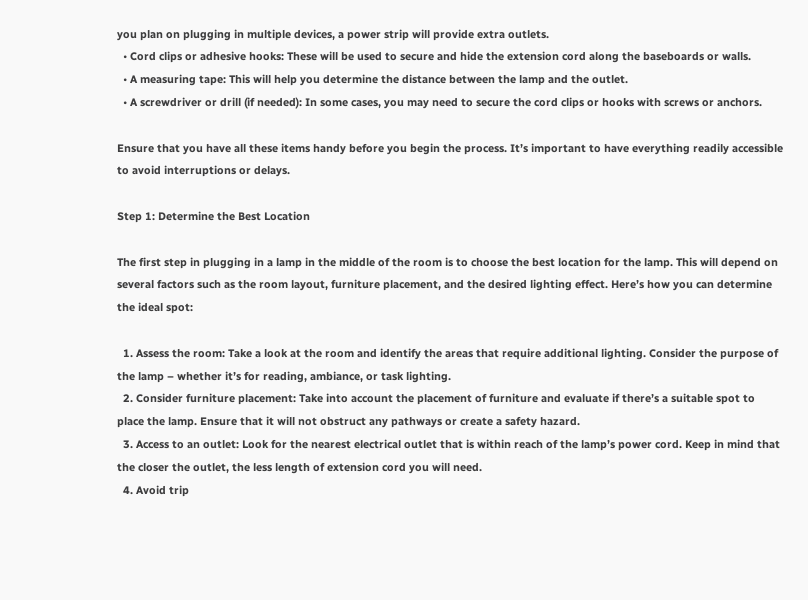you plan on plugging in multiple devices, a power strip will provide extra outlets.
  • Cord clips or adhesive hooks: These will be used to secure and hide the extension cord along the baseboards or walls.
  • A measuring tape: This will help you determine the distance between the lamp and the outlet.
  • A screwdriver or drill (if needed): In some cases, you may need to secure the cord clips or hooks with screws or anchors.

Ensure that you have all these items handy before you begin the process. It’s important to have everything readily accessible to avoid interruptions or delays.

Step 1: Determine the Best Location

The first step in plugging in a lamp in the middle of the room is to choose the best location for the lamp. This will depend on several factors such as the room layout, furniture placement, and the desired lighting effect. Here’s how you can determine the ideal spot:

  1. Assess the room: Take a look at the room and identify the areas that require additional lighting. Consider the purpose of the lamp – whether it’s for reading, ambiance, or task lighting.
  2. Consider furniture placement: Take into account the placement of furniture and evaluate if there’s a suitable spot to place the lamp. Ensure that it will not obstruct any pathways or create a safety hazard.
  3. Access to an outlet: Look for the nearest electrical outlet that is within reach of the lamp’s power cord. Keep in mind that the closer the outlet, the less length of extension cord you will need.
  4. Avoid trip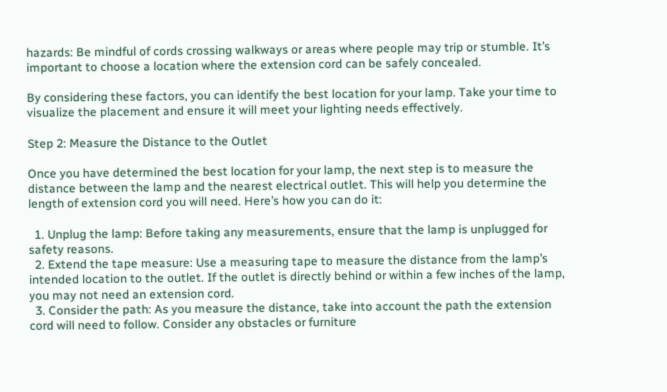hazards: Be mindful of cords crossing walkways or areas where people may trip or stumble. It’s important to choose a location where the extension cord can be safely concealed.

By considering these factors, you can identify the best location for your lamp. Take your time to visualize the placement and ensure it will meet your lighting needs effectively.

Step 2: Measure the Distance to the Outlet

Once you have determined the best location for your lamp, the next step is to measure the distance between the lamp and the nearest electrical outlet. This will help you determine the length of extension cord you will need. Here’s how you can do it:

  1. Unplug the lamp: Before taking any measurements, ensure that the lamp is unplugged for safety reasons.
  2. Extend the tape measure: Use a measuring tape to measure the distance from the lamp’s intended location to the outlet. If the outlet is directly behind or within a few inches of the lamp, you may not need an extension cord.
  3. Consider the path: As you measure the distance, take into account the path the extension cord will need to follow. Consider any obstacles or furniture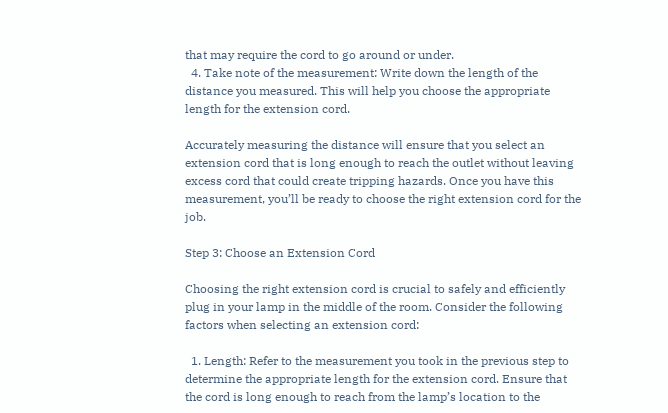that may require the cord to go around or under.
  4. Take note of the measurement: Write down the length of the distance you measured. This will help you choose the appropriate length for the extension cord.

Accurately measuring the distance will ensure that you select an extension cord that is long enough to reach the outlet without leaving excess cord that could create tripping hazards. Once you have this measurement, you’ll be ready to choose the right extension cord for the job.

Step 3: Choose an Extension Cord

Choosing the right extension cord is crucial to safely and efficiently plug in your lamp in the middle of the room. Consider the following factors when selecting an extension cord:

  1. Length: Refer to the measurement you took in the previous step to determine the appropriate length for the extension cord. Ensure that the cord is long enough to reach from the lamp’s location to the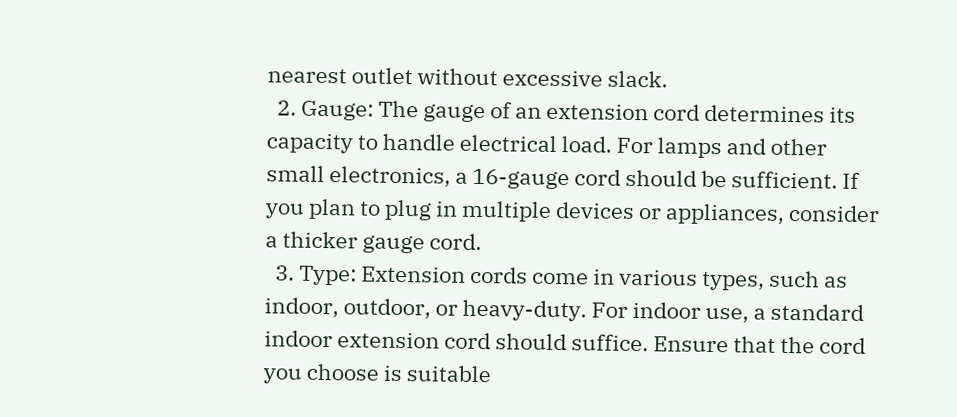nearest outlet without excessive slack.
  2. Gauge: The gauge of an extension cord determines its capacity to handle electrical load. For lamps and other small electronics, a 16-gauge cord should be sufficient. If you plan to plug in multiple devices or appliances, consider a thicker gauge cord.
  3. Type: Extension cords come in various types, such as indoor, outdoor, or heavy-duty. For indoor use, a standard indoor extension cord should suffice. Ensure that the cord you choose is suitable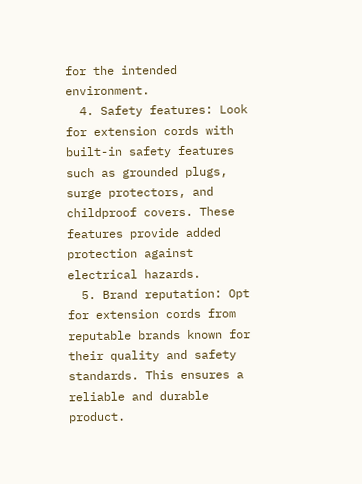for the intended environment.
  4. Safety features: Look for extension cords with built-in safety features such as grounded plugs, surge protectors, and childproof covers. These features provide added protection against electrical hazards.
  5. Brand reputation: Opt for extension cords from reputable brands known for their quality and safety standards. This ensures a reliable and durable product.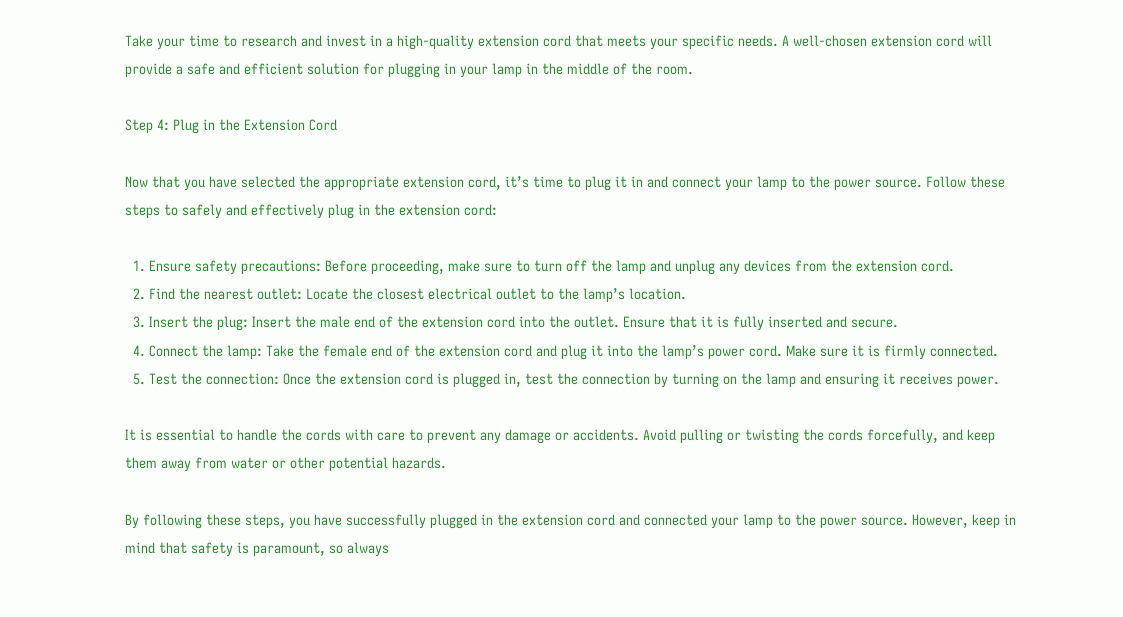Take your time to research and invest in a high-quality extension cord that meets your specific needs. A well-chosen extension cord will provide a safe and efficient solution for plugging in your lamp in the middle of the room.

Step 4: Plug in the Extension Cord

Now that you have selected the appropriate extension cord, it’s time to plug it in and connect your lamp to the power source. Follow these steps to safely and effectively plug in the extension cord:

  1. Ensure safety precautions: Before proceeding, make sure to turn off the lamp and unplug any devices from the extension cord.
  2. Find the nearest outlet: Locate the closest electrical outlet to the lamp’s location.
  3. Insert the plug: Insert the male end of the extension cord into the outlet. Ensure that it is fully inserted and secure.
  4. Connect the lamp: Take the female end of the extension cord and plug it into the lamp’s power cord. Make sure it is firmly connected.
  5. Test the connection: Once the extension cord is plugged in, test the connection by turning on the lamp and ensuring it receives power.

It is essential to handle the cords with care to prevent any damage or accidents. Avoid pulling or twisting the cords forcefully, and keep them away from water or other potential hazards.

By following these steps, you have successfully plugged in the extension cord and connected your lamp to the power source. However, keep in mind that safety is paramount, so always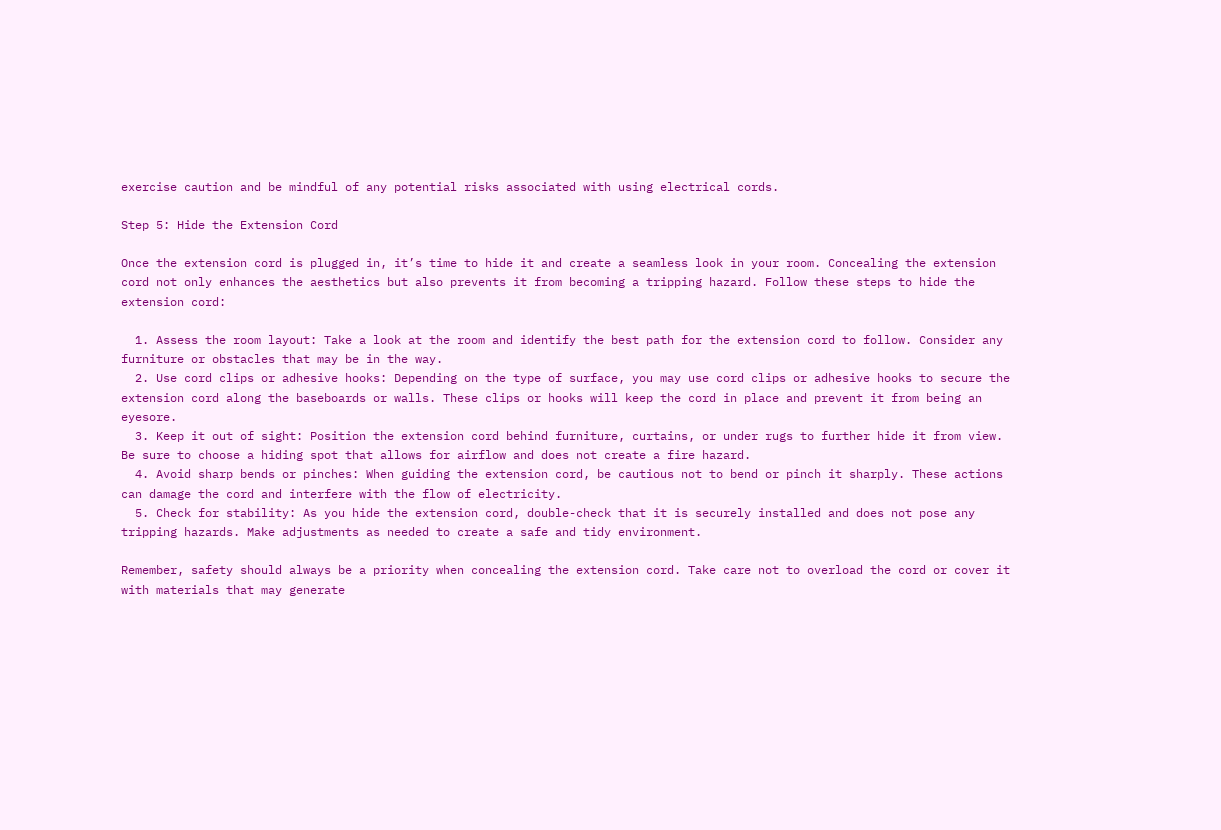exercise caution and be mindful of any potential risks associated with using electrical cords.

Step 5: Hide the Extension Cord

Once the extension cord is plugged in, it’s time to hide it and create a seamless look in your room. Concealing the extension cord not only enhances the aesthetics but also prevents it from becoming a tripping hazard. Follow these steps to hide the extension cord:

  1. Assess the room layout: Take a look at the room and identify the best path for the extension cord to follow. Consider any furniture or obstacles that may be in the way.
  2. Use cord clips or adhesive hooks: Depending on the type of surface, you may use cord clips or adhesive hooks to secure the extension cord along the baseboards or walls. These clips or hooks will keep the cord in place and prevent it from being an eyesore.
  3. Keep it out of sight: Position the extension cord behind furniture, curtains, or under rugs to further hide it from view. Be sure to choose a hiding spot that allows for airflow and does not create a fire hazard.
  4. Avoid sharp bends or pinches: When guiding the extension cord, be cautious not to bend or pinch it sharply. These actions can damage the cord and interfere with the flow of electricity.
  5. Check for stability: As you hide the extension cord, double-check that it is securely installed and does not pose any tripping hazards. Make adjustments as needed to create a safe and tidy environment.

Remember, safety should always be a priority when concealing the extension cord. Take care not to overload the cord or cover it with materials that may generate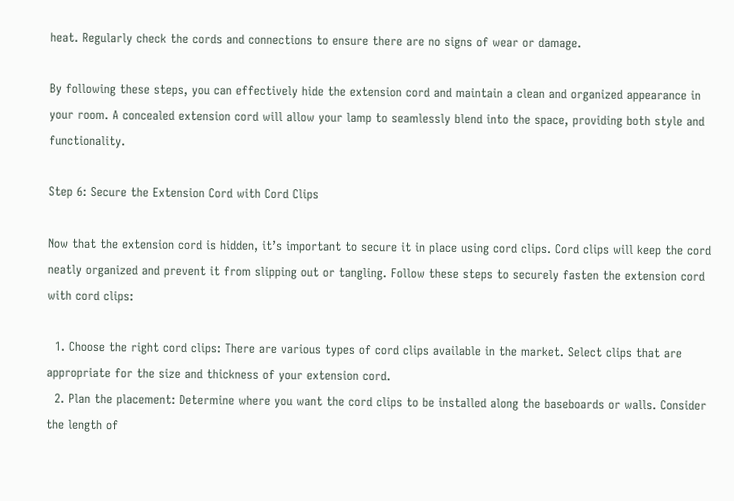heat. Regularly check the cords and connections to ensure there are no signs of wear or damage.

By following these steps, you can effectively hide the extension cord and maintain a clean and organized appearance in your room. A concealed extension cord will allow your lamp to seamlessly blend into the space, providing both style and functionality.

Step 6: Secure the Extension Cord with Cord Clips

Now that the extension cord is hidden, it’s important to secure it in place using cord clips. Cord clips will keep the cord neatly organized and prevent it from slipping out or tangling. Follow these steps to securely fasten the extension cord with cord clips:

  1. Choose the right cord clips: There are various types of cord clips available in the market. Select clips that are appropriate for the size and thickness of your extension cord.
  2. Plan the placement: Determine where you want the cord clips to be installed along the baseboards or walls. Consider the length of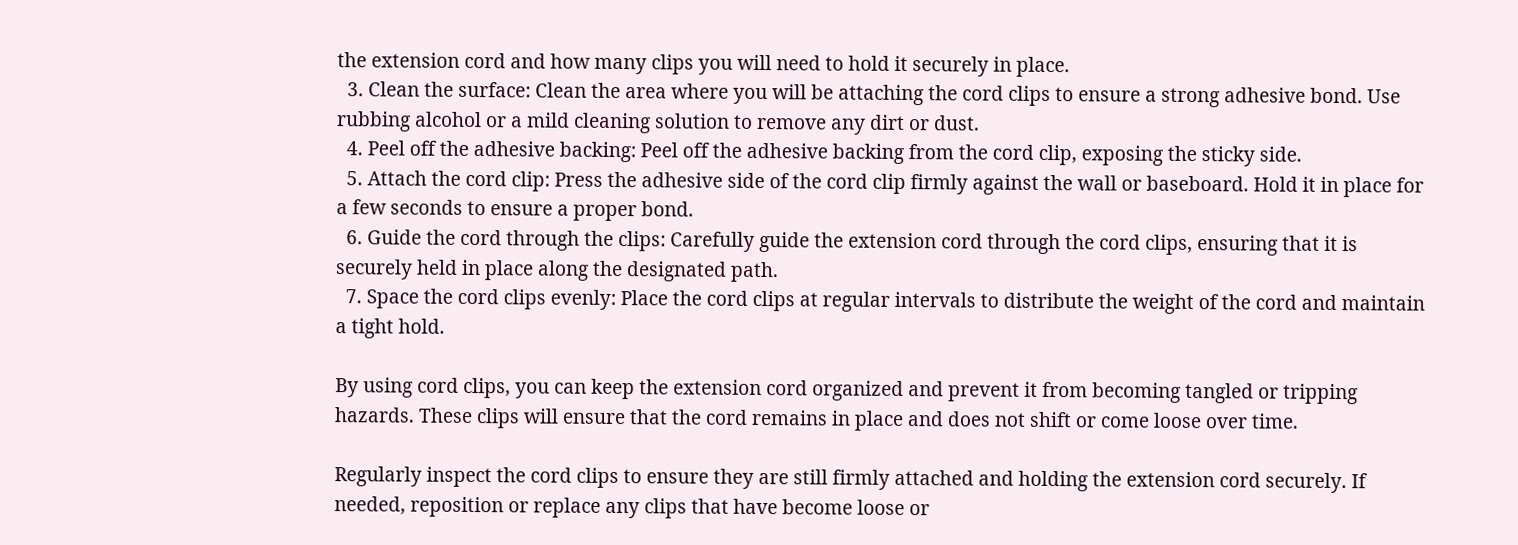the extension cord and how many clips you will need to hold it securely in place.
  3. Clean the surface: Clean the area where you will be attaching the cord clips to ensure a strong adhesive bond. Use rubbing alcohol or a mild cleaning solution to remove any dirt or dust.
  4. Peel off the adhesive backing: Peel off the adhesive backing from the cord clip, exposing the sticky side.
  5. Attach the cord clip: Press the adhesive side of the cord clip firmly against the wall or baseboard. Hold it in place for a few seconds to ensure a proper bond.
  6. Guide the cord through the clips: Carefully guide the extension cord through the cord clips, ensuring that it is securely held in place along the designated path.
  7. Space the cord clips evenly: Place the cord clips at regular intervals to distribute the weight of the cord and maintain a tight hold.

By using cord clips, you can keep the extension cord organized and prevent it from becoming tangled or tripping hazards. These clips will ensure that the cord remains in place and does not shift or come loose over time.

Regularly inspect the cord clips to ensure they are still firmly attached and holding the extension cord securely. If needed, reposition or replace any clips that have become loose or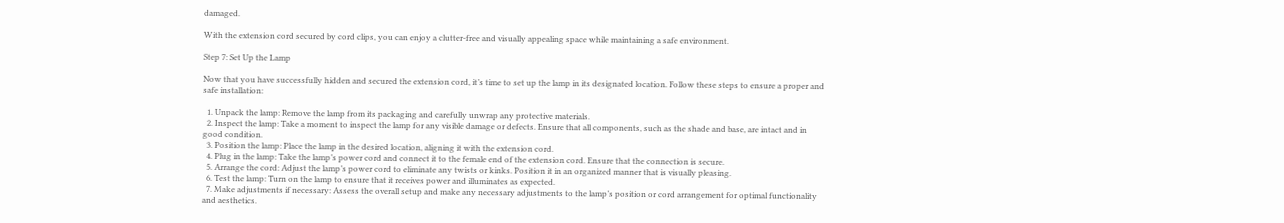damaged.

With the extension cord secured by cord clips, you can enjoy a clutter-free and visually appealing space while maintaining a safe environment.

Step 7: Set Up the Lamp

Now that you have successfully hidden and secured the extension cord, it’s time to set up the lamp in its designated location. Follow these steps to ensure a proper and safe installation:

  1. Unpack the lamp: Remove the lamp from its packaging and carefully unwrap any protective materials.
  2. Inspect the lamp: Take a moment to inspect the lamp for any visible damage or defects. Ensure that all components, such as the shade and base, are intact and in good condition.
  3. Position the lamp: Place the lamp in the desired location, aligning it with the extension cord.
  4. Plug in the lamp: Take the lamp’s power cord and connect it to the female end of the extension cord. Ensure that the connection is secure.
  5. Arrange the cord: Adjust the lamp’s power cord to eliminate any twists or kinks. Position it in an organized manner that is visually pleasing.
  6. Test the lamp: Turn on the lamp to ensure that it receives power and illuminates as expected.
  7. Make adjustments if necessary: Assess the overall setup and make any necessary adjustments to the lamp’s position or cord arrangement for optimal functionality and aesthetics.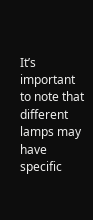It’s important to note that different lamps may have specific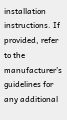installation instructions. If provided, refer to the manufacturer’s guidelines for any additional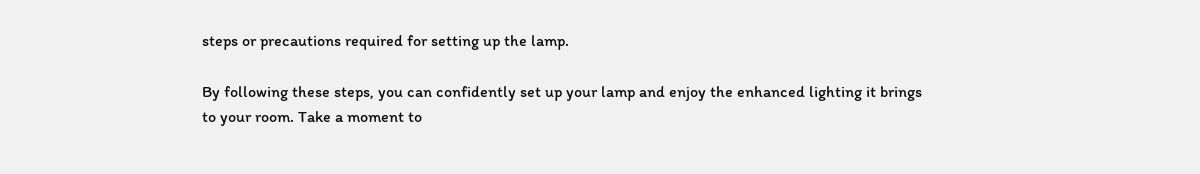steps or precautions required for setting up the lamp.

By following these steps, you can confidently set up your lamp and enjoy the enhanced lighting it brings to your room. Take a moment to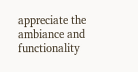appreciate the ambiance and functionality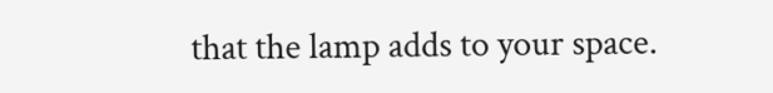that the lamp adds to your space.